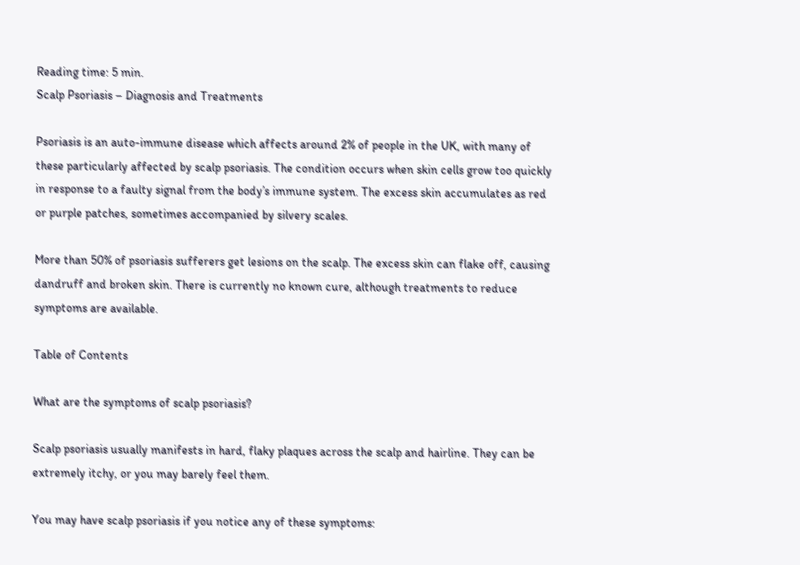Reading time: 5 min.
Scalp Psoriasis – Diagnosis and Treatments

Psoriasis is an auto-immune disease which affects around 2% of people in the UK, with many of these particularly affected by scalp psoriasis. The condition occurs when skin cells grow too quickly in response to a faulty signal from the body’s immune system. The excess skin accumulates as red or purple patches, sometimes accompanied by silvery scales.

More than 50% of psoriasis sufferers get lesions on the scalp. The excess skin can flake off, causing dandruff and broken skin. There is currently no known cure, although treatments to reduce symptoms are available.

Table of Contents

What are the symptoms of scalp psoriasis?

Scalp psoriasis usually manifests in hard, flaky plaques across the scalp and hairline. They can be extremely itchy, or you may barely feel them.

You may have scalp psoriasis if you notice any of these symptoms: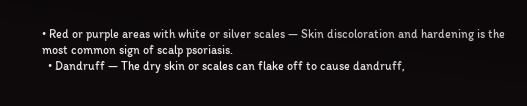• Red or purple areas with white or silver scales — Skin discoloration and hardening is the most common sign of scalp psoriasis.
  • Dandruff — The dry skin or scales can flake off to cause dandruff,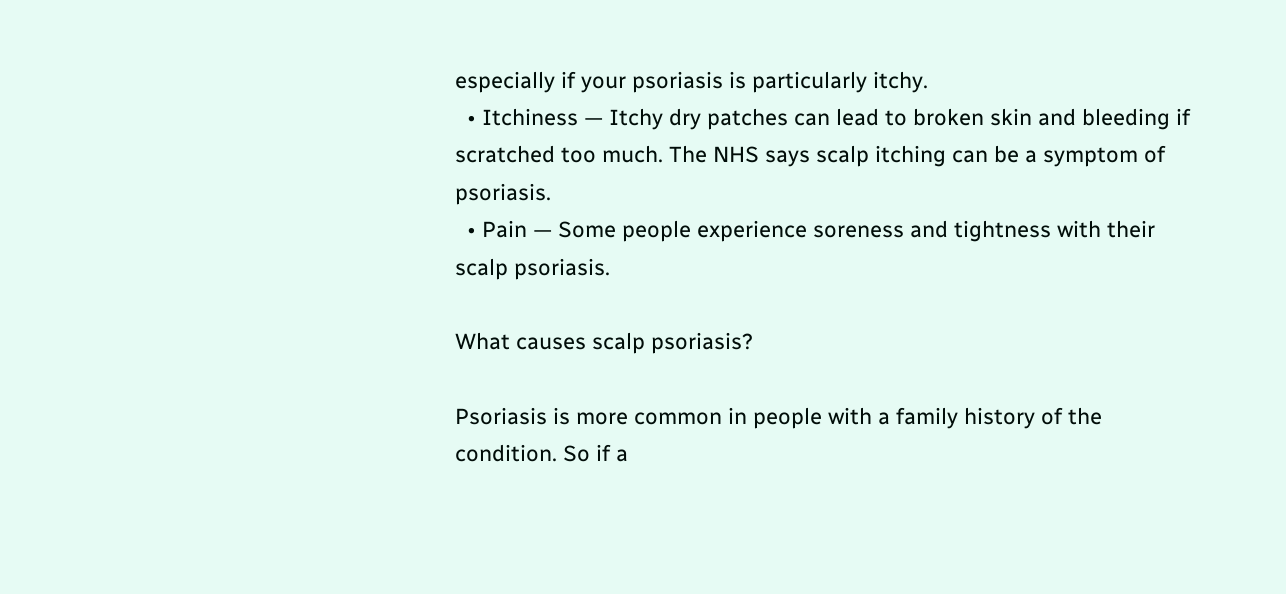especially if your psoriasis is particularly itchy.
  • Itchiness — Itchy dry patches can lead to broken skin and bleeding if scratched too much. The NHS says scalp itching can be a symptom of psoriasis.
  • Pain — Some people experience soreness and tightness with their scalp psoriasis.

What causes scalp psoriasis?

Psoriasis is more common in people with a family history of the condition. So if a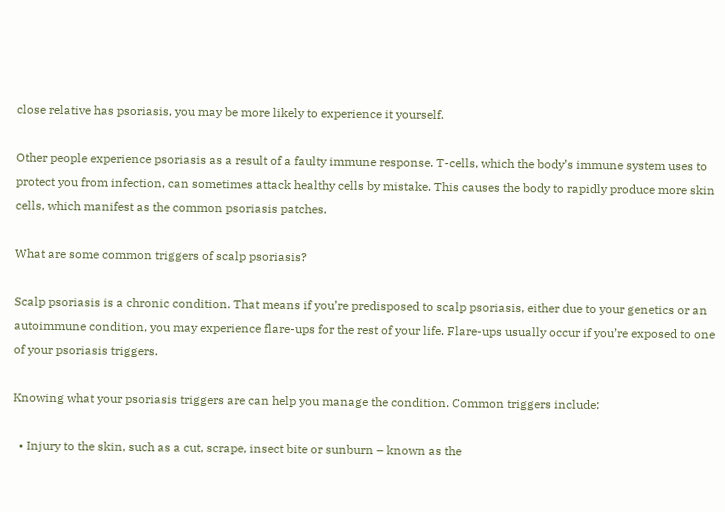close relative has psoriasis, you may be more likely to experience it yourself.

Other people experience psoriasis as a result of a faulty immune response. T-cells, which the body’s immune system uses to protect you from infection, can sometimes attack healthy cells by mistake. This causes the body to rapidly produce more skin cells, which manifest as the common psoriasis patches.

What are some common triggers of scalp psoriasis?

Scalp psoriasis is a chronic condition. That means if you’re predisposed to scalp psoriasis, either due to your genetics or an autoimmune condition, you may experience flare-ups for the rest of your life. Flare-ups usually occur if you’re exposed to one of your psoriasis triggers.

Knowing what your psoriasis triggers are can help you manage the condition. Common triggers include:

  • Injury to the skin, such as a cut, scrape, insect bite or sunburn – known as the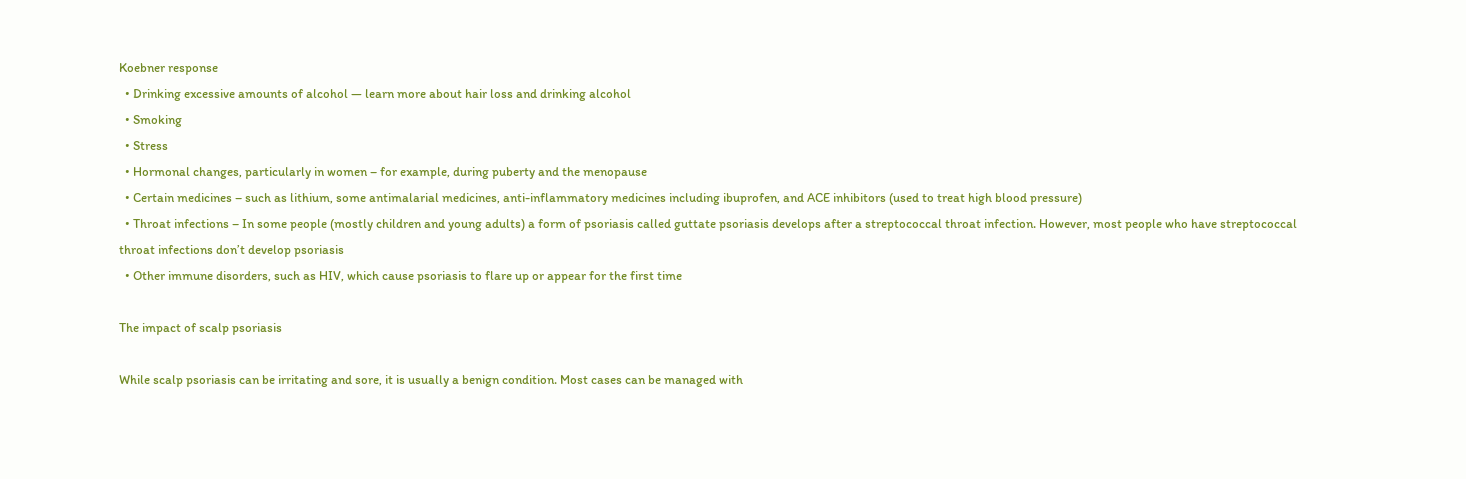Koebner response
  • Drinking excessive amounts of alcohol — learn more about hair loss and drinking alcohol
  • Smoking
  • Stress
  • Hormonal changes, particularly in women – for example, during puberty and the menopause
  • Certain medicines – such as lithium, some antimalarial medicines, anti-inflammatory medicines including ibuprofen, and ACE inhibitors (used to treat high blood pressure)
  • Throat infections – In some people (mostly children and young adults) a form of psoriasis called guttate psoriasis develops after a streptococcal throat infection. However, most people who have streptococcal throat infections don’t develop psoriasis
  • Other immune disorders, such as HIV, which cause psoriasis to flare up or appear for the first time

The impact of scalp psoriasis

While scalp psoriasis can be irritating and sore, it is usually a benign condition. Most cases can be managed with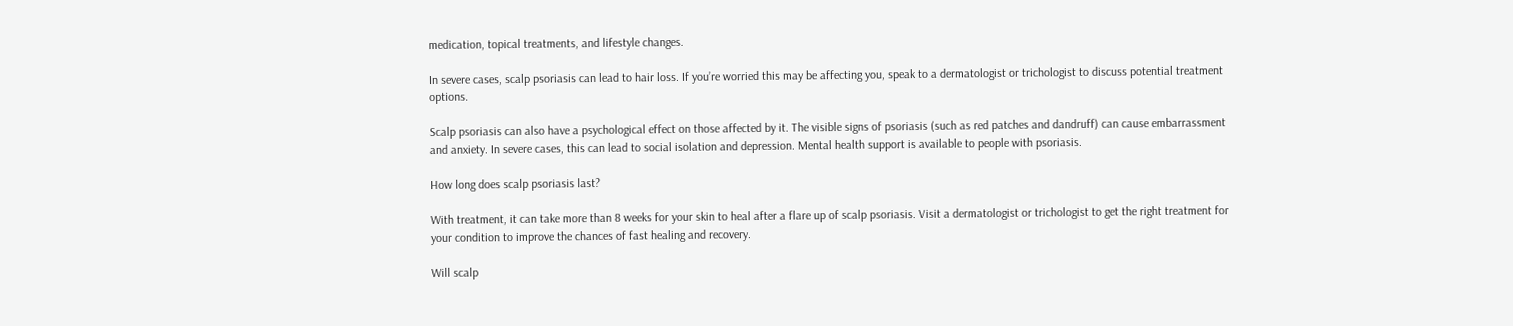medication, topical treatments, and lifestyle changes.

In severe cases, scalp psoriasis can lead to hair loss. If you’re worried this may be affecting you, speak to a dermatologist or trichologist to discuss potential treatment options.

Scalp psoriasis can also have a psychological effect on those affected by it. The visible signs of psoriasis (such as red patches and dandruff) can cause embarrassment and anxiety. In severe cases, this can lead to social isolation and depression. Mental health support is available to people with psoriasis.

How long does scalp psoriasis last?

With treatment, it can take more than 8 weeks for your skin to heal after a flare up of scalp psoriasis. Visit a dermatologist or trichologist to get the right treatment for your condition to improve the chances of fast healing and recovery.

Will scalp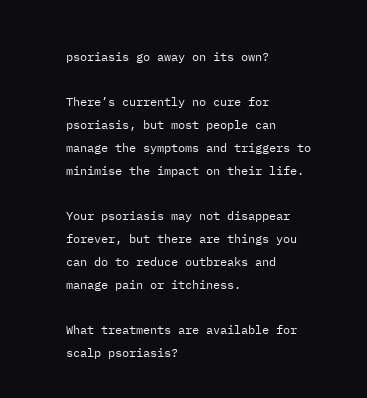psoriasis go away on its own?

There’s currently no cure for psoriasis, but most people can manage the symptoms and triggers to minimise the impact on their life.

Your psoriasis may not disappear forever, but there are things you can do to reduce outbreaks and manage pain or itchiness.

What treatments are available for scalp psoriasis?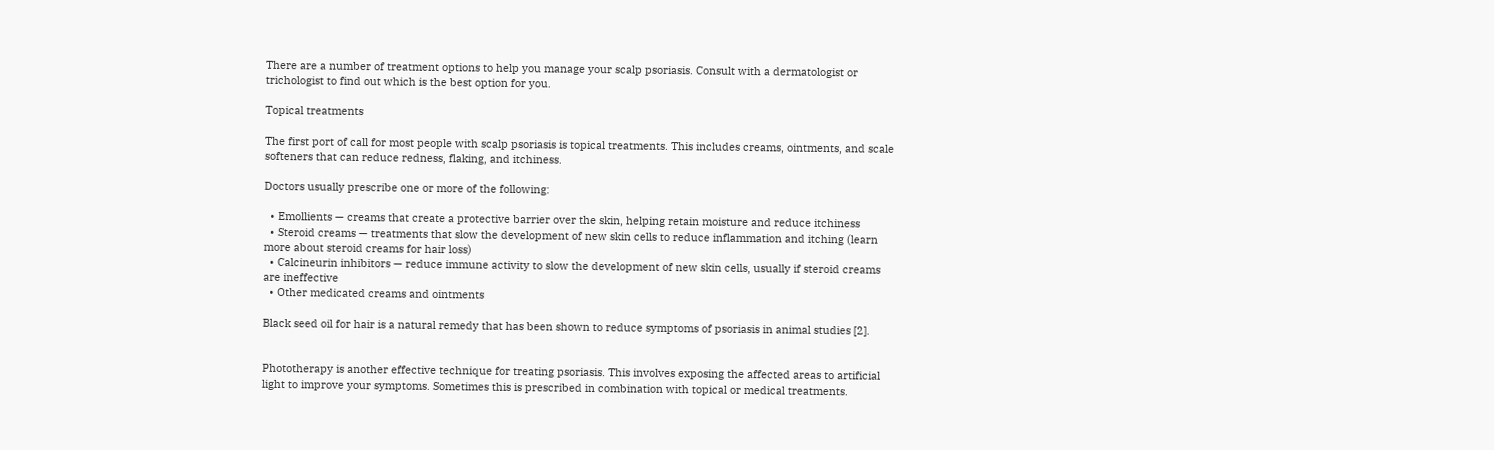There are a number of treatment options to help you manage your scalp psoriasis. Consult with a dermatologist or trichologist to find out which is the best option for you.

Topical treatments

The first port of call for most people with scalp psoriasis is topical treatments. This includes creams, ointments, and scale softeners that can reduce redness, flaking, and itchiness.

Doctors usually prescribe one or more of the following:

  • Emollients — creams that create a protective barrier over the skin, helping retain moisture and reduce itchiness
  • Steroid creams — treatments that slow the development of new skin cells to reduce inflammation and itching (learn more about steroid creams for hair loss)
  • Calcineurin inhibitors — reduce immune activity to slow the development of new skin cells, usually if steroid creams are ineffective
  • Other medicated creams and ointments

Black seed oil for hair is a natural remedy that has been shown to reduce symptoms of psoriasis in animal studies [2].


Phototherapy is another effective technique for treating psoriasis. This involves exposing the affected areas to artificial light to improve your symptoms. Sometimes this is prescribed in combination with topical or medical treatments.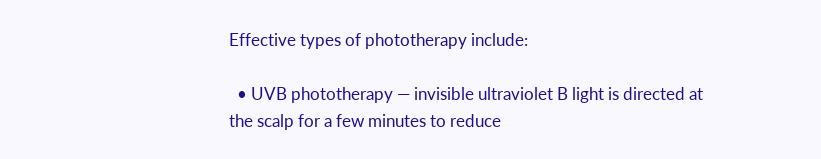Effective types of phototherapy include:

  • UVB phototherapy — invisible ultraviolet B light is directed at the scalp for a few minutes to reduce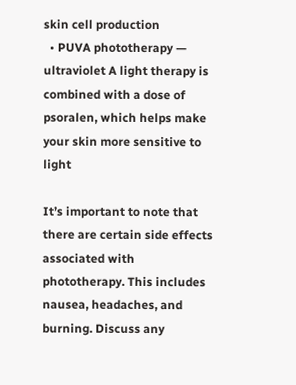skin cell production
  • PUVA phototherapy — ultraviolet A light therapy is combined with a dose of psoralen, which helps make your skin more sensitive to light

It’s important to note that there are certain side effects associated with phototherapy. This includes nausea, headaches, and burning. Discuss any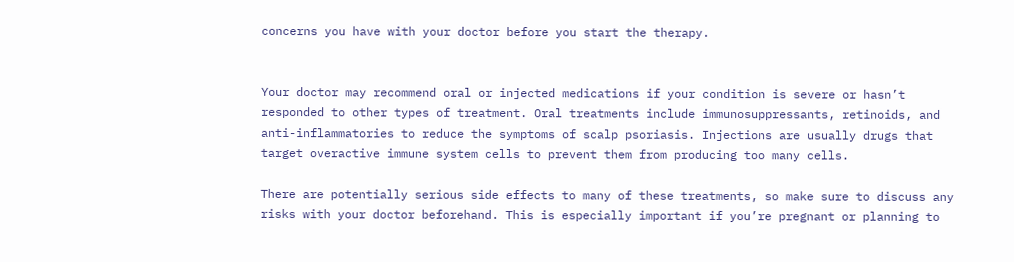concerns you have with your doctor before you start the therapy.


Your doctor may recommend oral or injected medications if your condition is severe or hasn’t responded to other types of treatment. Oral treatments include immunosuppressants, retinoids, and anti-inflammatories to reduce the symptoms of scalp psoriasis. Injections are usually drugs that target overactive immune system cells to prevent them from producing too many cells.

There are potentially serious side effects to many of these treatments, so make sure to discuss any risks with your doctor beforehand. This is especially important if you’re pregnant or planning to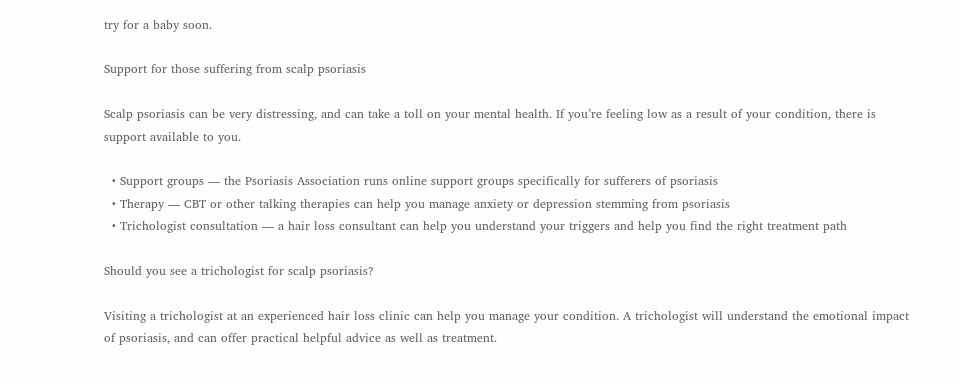try for a baby soon.

Support for those suffering from scalp psoriasis

Scalp psoriasis can be very distressing, and can take a toll on your mental health. If you’re feeling low as a result of your condition, there is support available to you.

  • Support groups — the Psoriasis Association runs online support groups specifically for sufferers of psoriasis
  • Therapy — CBT or other talking therapies can help you manage anxiety or depression stemming from psoriasis
  • Trichologist consultation — a hair loss consultant can help you understand your triggers and help you find the right treatment path

Should you see a trichologist for scalp psoriasis?

Visiting a trichologist at an experienced hair loss clinic can help you manage your condition. A trichologist will understand the emotional impact of psoriasis, and can offer practical helpful advice as well as treatment.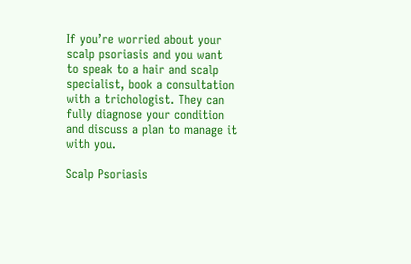If you’re worried about your scalp psoriasis and you want to speak to a hair and scalp specialist, book a consultation with a trichologist. They can fully diagnose your condition and discuss a plan to manage it with you.

Scalp Psoriasis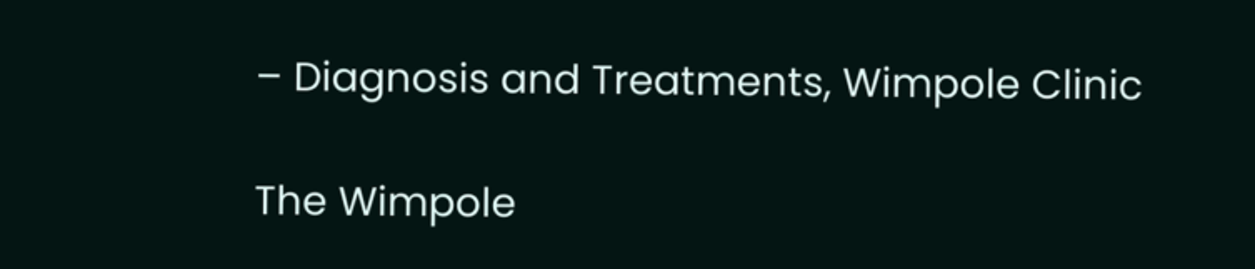– Diagnosis and Treatments, Wimpole Clinic

The Wimpole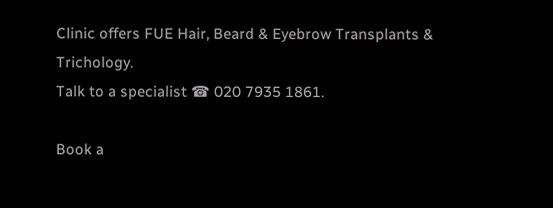Clinic offers FUE Hair, Beard & Eyebrow Transplants & Trichology.
Talk to a specialist ☎ 020 7935 1861.

Book a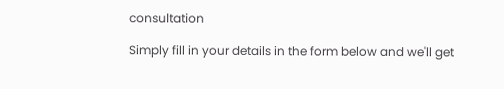consultation

Simply fill in your details in the form below and we'll get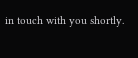in touch with you shortly.